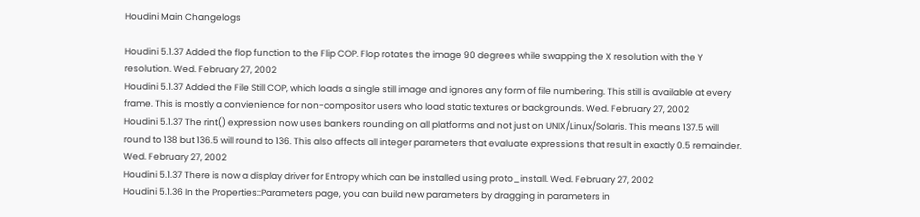Houdini Main Changelogs

Houdini 5.1.37 Added the flop function to the Flip COP. Flop rotates the image 90 degrees while swapping the X resolution with the Y resolution. Wed. February 27, 2002
Houdini 5.1.37 Added the File Still COP, which loads a single still image and ignores any form of file numbering. This still is available at every frame. This is mostly a convienience for non-compositor users who load static textures or backgrounds. Wed. February 27, 2002
Houdini 5.1.37 The rint() expression now uses bankers rounding on all platforms and not just on UNIX/Linux/Solaris. This means 137.5 will round to 138 but 136.5 will round to 136. This also affects all integer parameters that evaluate expressions that result in exactly 0.5 remainder. Wed. February 27, 2002
Houdini 5.1.37 There is now a display driver for Entropy which can be installed using proto_install. Wed. February 27, 2002
Houdini 5.1.36 In the Properties::Parameters page, you can build new parameters by dragging in parameters in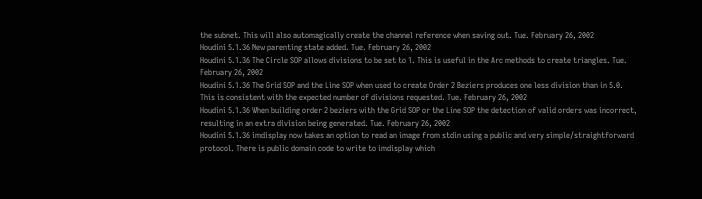the subnet. This will also automagically create the channel reference when saving out. Tue. February 26, 2002
Houdini 5.1.36 New parenting state added. Tue. February 26, 2002
Houdini 5.1.36 The Circle SOP allows divisions to be set to 1. This is useful in the Arc methods to create triangles. Tue. February 26, 2002
Houdini 5.1.36 The Grid SOP and the Line SOP when used to create Order 2 Beziers produces one less division than in 5.0. This is consistent with the expected number of divisions requested. Tue. February 26, 2002
Houdini 5.1.36 When building order 2 beziers with the Grid SOP or the Line SOP the detection of valid orders was incorrect, resulting in an extra division being generated. Tue. February 26, 2002
Houdini 5.1.36 imdisplay now takes an option to read an image from stdin using a public and very simple/straightforward protocol. There is public domain code to write to imdisplay which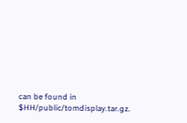can be found in $HH/public/tomdisplay.tar.gz.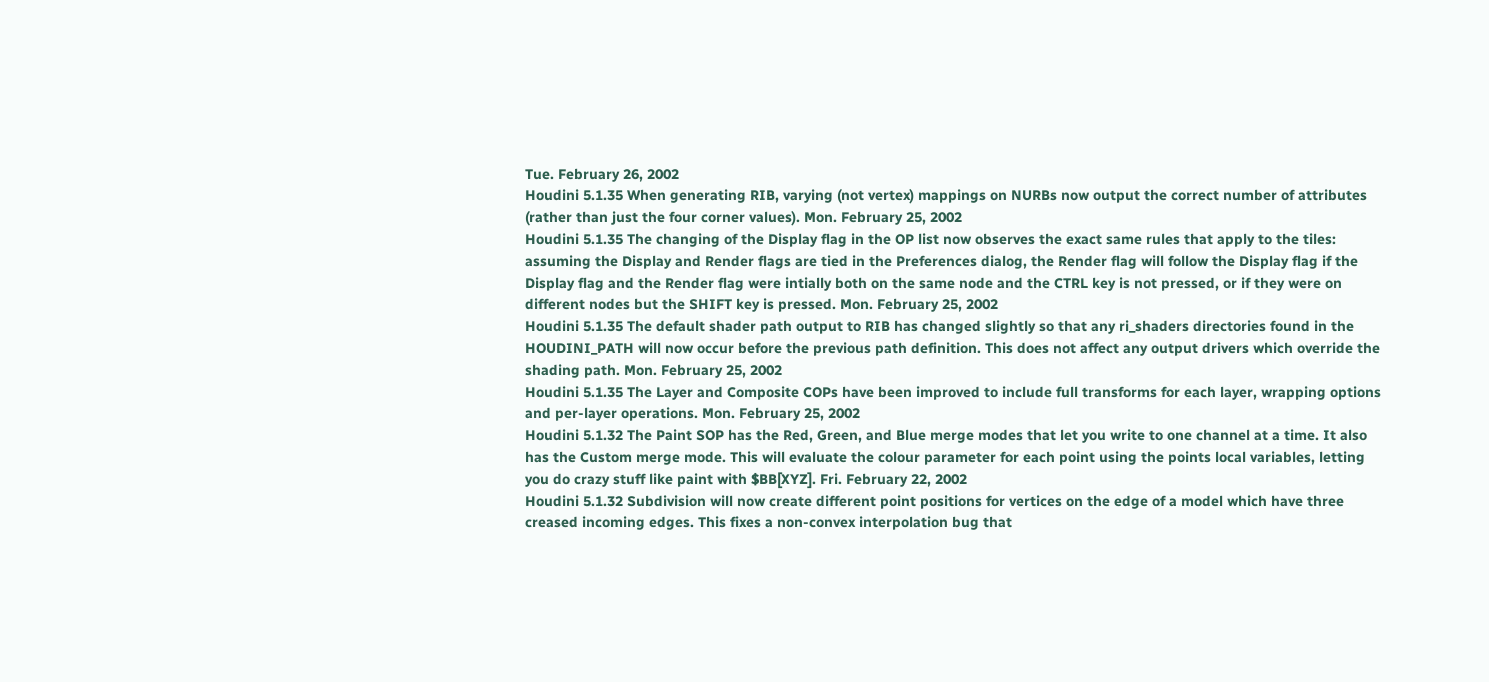Tue. February 26, 2002
Houdini 5.1.35 When generating RIB, varying (not vertex) mappings on NURBs now output the correct number of attributes (rather than just the four corner values). Mon. February 25, 2002
Houdini 5.1.35 The changing of the Display flag in the OP list now observes the exact same rules that apply to the tiles: assuming the Display and Render flags are tied in the Preferences dialog, the Render flag will follow the Display flag if the Display flag and the Render flag were intially both on the same node and the CTRL key is not pressed, or if they were on different nodes but the SHIFT key is pressed. Mon. February 25, 2002
Houdini 5.1.35 The default shader path output to RIB has changed slightly so that any ri_shaders directories found in the HOUDINI_PATH will now occur before the previous path definition. This does not affect any output drivers which override the shading path. Mon. February 25, 2002
Houdini 5.1.35 The Layer and Composite COPs have been improved to include full transforms for each layer, wrapping options and per-layer operations. Mon. February 25, 2002
Houdini 5.1.32 The Paint SOP has the Red, Green, and Blue merge modes that let you write to one channel at a time. It also has the Custom merge mode. This will evaluate the colour parameter for each point using the points local variables, letting you do crazy stuff like paint with $BB[XYZ]. Fri. February 22, 2002
Houdini 5.1.32 Subdivision will now create different point positions for vertices on the edge of a model which have three creased incoming edges. This fixes a non-convex interpolation bug that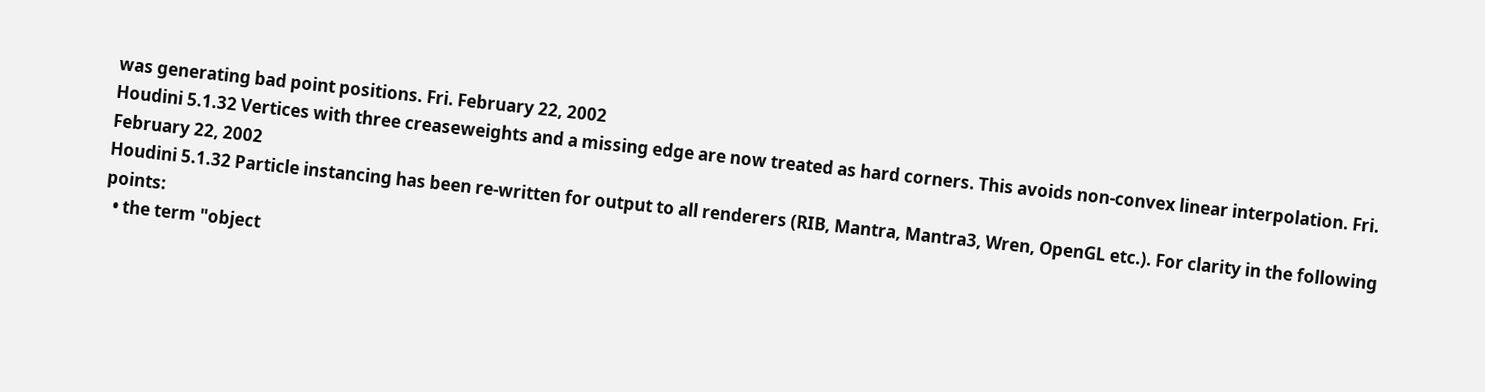was generating bad point positions. Fri. February 22, 2002
Houdini 5.1.32 Vertices with three creaseweights and a missing edge are now treated as hard corners. This avoids non-convex linear interpolation. Fri. February 22, 2002
Houdini 5.1.32 Particle instancing has been re-written for output to all renderers (RIB, Mantra, Mantra3, Wren, OpenGL etc.). For clarity in the following points:
  • the term "object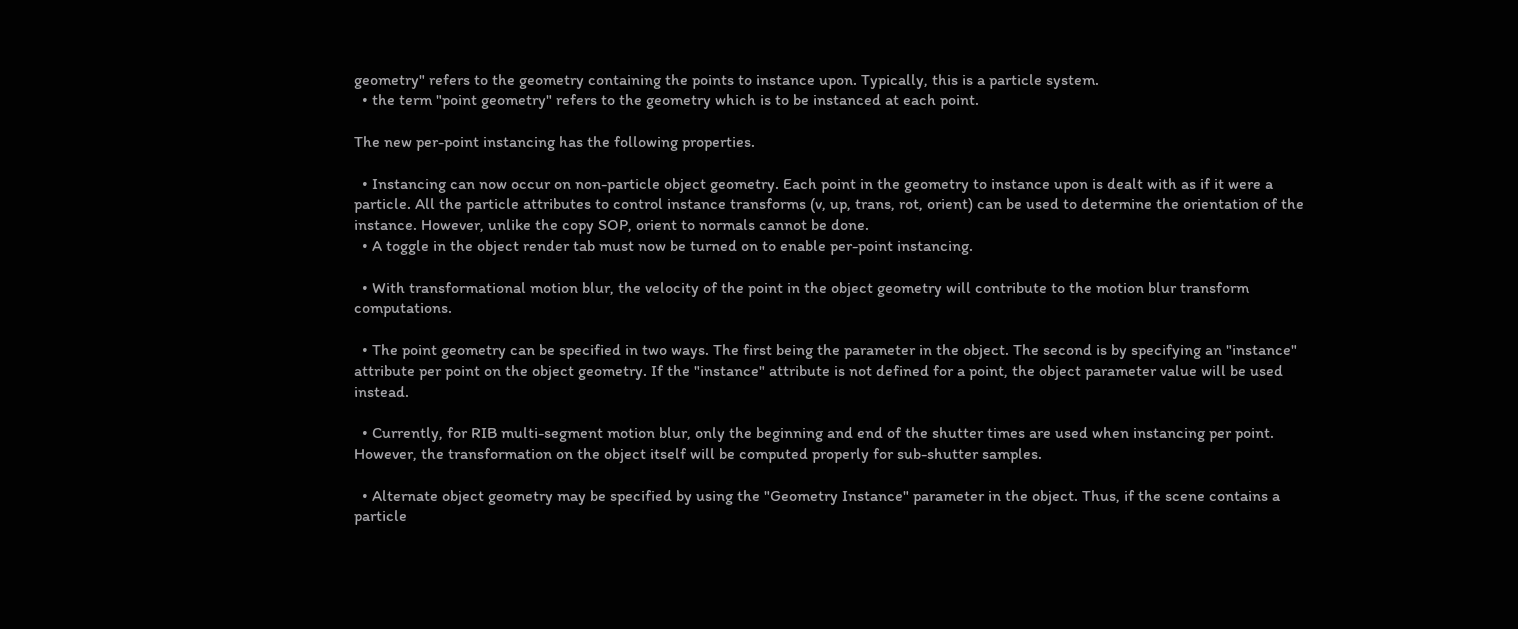geometry" refers to the geometry containing the points to instance upon. Typically, this is a particle system.
  • the term "point geometry" refers to the geometry which is to be instanced at each point.

The new per-point instancing has the following properties.

  • Instancing can now occur on non-particle object geometry. Each point in the geometry to instance upon is dealt with as if it were a particle. All the particle attributes to control instance transforms (v, up, trans, rot, orient) can be used to determine the orientation of the instance. However, unlike the copy SOP, orient to normals cannot be done.
  • A toggle in the object render tab must now be turned on to enable per-point instancing.

  • With transformational motion blur, the velocity of the point in the object geometry will contribute to the motion blur transform computations.

  • The point geometry can be specified in two ways. The first being the parameter in the object. The second is by specifying an "instance" attribute per point on the object geometry. If the "instance" attribute is not defined for a point, the object parameter value will be used instead.

  • Currently, for RIB multi-segment motion blur, only the beginning and end of the shutter times are used when instancing per point. However, the transformation on the object itself will be computed properly for sub-shutter samples.

  • Alternate object geometry may be specified by using the "Geometry Instance" parameter in the object. Thus, if the scene contains a particle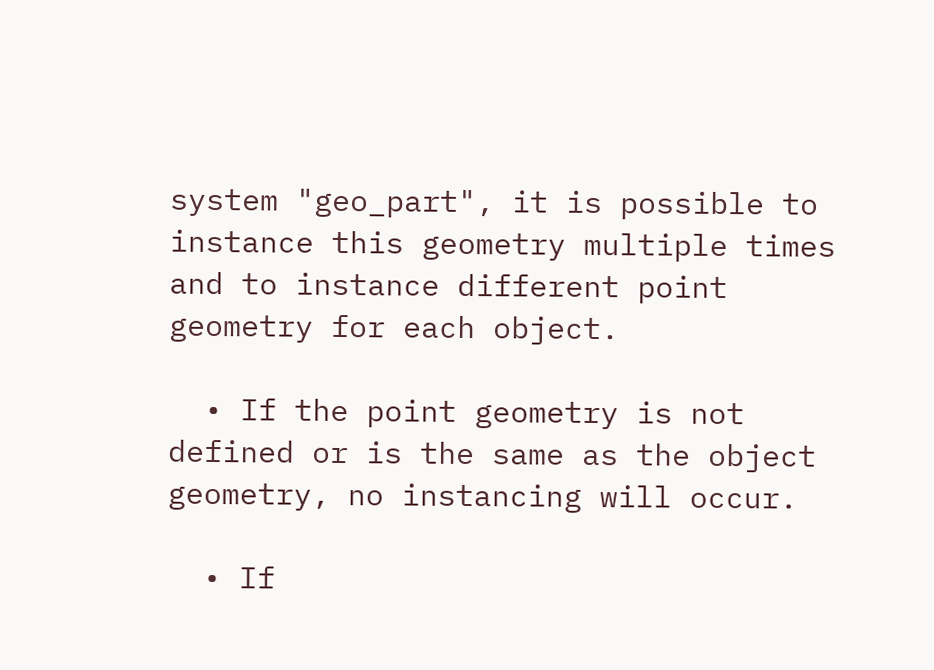system "geo_part", it is possible to instance this geometry multiple times and to instance different point geometry for each object.

  • If the point geometry is not defined or is the same as the object geometry, no instancing will occur.

  • If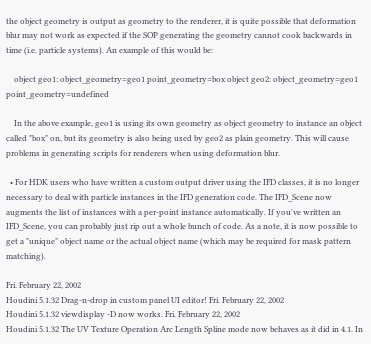the object geometry is output as geometry to the renderer, it is quite possible that deformation blur may not work as expected if the SOP generating the geometry cannot cook backwards in time (i.e. particle systems). An example of this would be:

    object geo1: object_geometry=geo1 point_geometry=box object geo2: object_geometry=geo1 point_geometry=undefined

    In the above example, geo1 is using its own geometry as object geometry to instance an object called "box" on, but its geometry is also being used by geo2 as plain geometry. This will cause problems in generating scripts for renderers when using deformation blur.

  • For HDK users who have written a custom output driver using the IFD classes, it is no longer necessary to deal with particle instances in the IFD generation code. The IFD_Scene now augments the list of instances with a per-point instance automatically. If you've written an IFD_Scene, you can probably just rip out a whole bunch of code. As a note, it is now possible to get a "unique" object name or the actual object name (which may be required for mask pattern matching).

Fri. February 22, 2002
Houdini 5.1.32 Drag-n-drop in custom panel UI editor! Fri. February 22, 2002
Houdini 5.1.32 viewdisplay -D now works. Fri. February 22, 2002
Houdini 5.1.32 The UV Texture Operation Arc Length Spline mode now behaves as it did in 4.1. In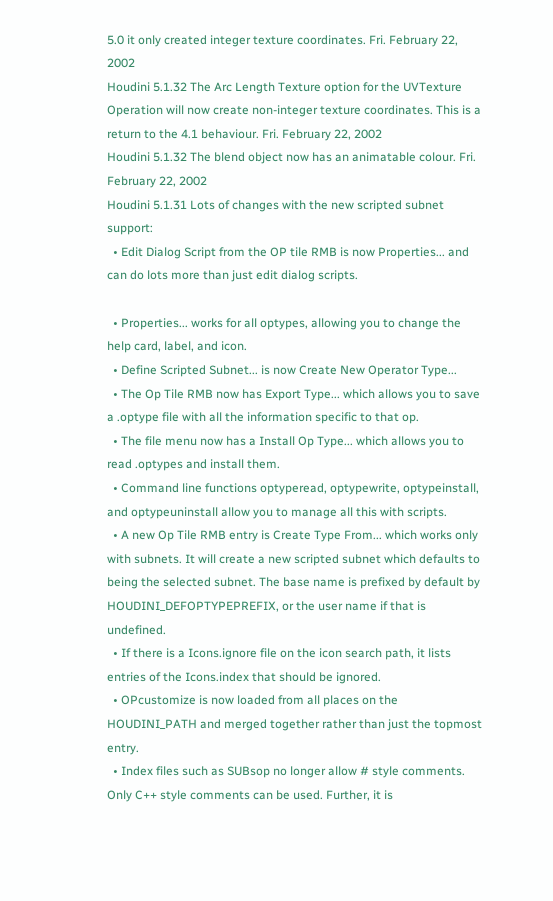5.0 it only created integer texture coordinates. Fri. February 22, 2002
Houdini 5.1.32 The Arc Length Texture option for the UVTexture Operation will now create non-integer texture coordinates. This is a return to the 4.1 behaviour. Fri. February 22, 2002
Houdini 5.1.32 The blend object now has an animatable colour. Fri. February 22, 2002
Houdini 5.1.31 Lots of changes with the new scripted subnet support:
  • Edit Dialog Script from the OP tile RMB is now Properties... and can do lots more than just edit dialog scripts.

  • Properties... works for all optypes, allowing you to change the help card, label, and icon.
  • Define Scripted Subnet... is now Create New Operator Type...
  • The Op Tile RMB now has Export Type... which allows you to save a .optype file with all the information specific to that op.
  • The file menu now has a Install Op Type... which allows you to read .optypes and install them.
  • Command line functions optyperead, optypewrite, optypeinstall, and optypeuninstall allow you to manage all this with scripts.
  • A new Op Tile RMB entry is Create Type From... which works only with subnets. It will create a new scripted subnet which defaults to being the selected subnet. The base name is prefixed by default by HOUDINI_DEFOPTYPEPREFIX, or the user name if that is undefined.
  • If there is a Icons.ignore file on the icon search path, it lists entries of the Icons.index that should be ignored.
  • OPcustomize is now loaded from all places on the HOUDINI_PATH and merged together rather than just the topmost entry.
  • Index files such as SUBsop no longer allow # style comments. Only C++ style comments can be used. Further, it is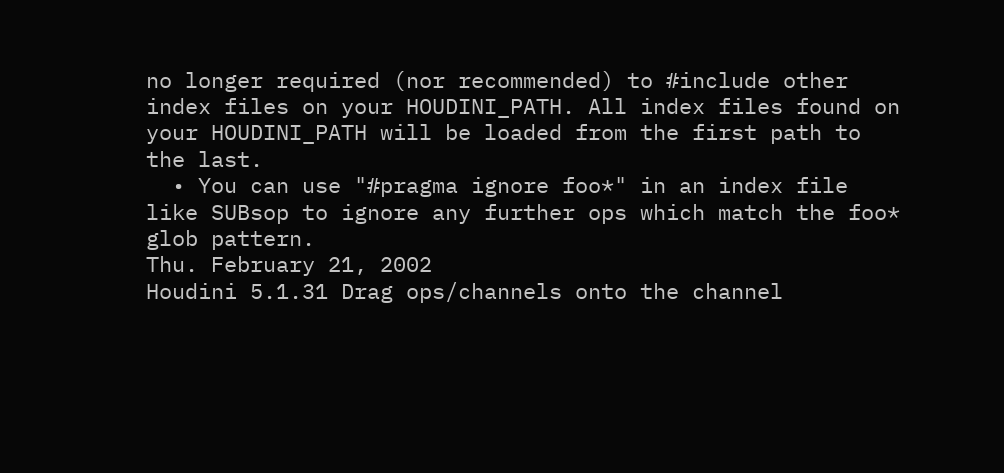no longer required (nor recommended) to #include other index files on your HOUDINI_PATH. All index files found on your HOUDINI_PATH will be loaded from the first path to the last.
  • You can use "#pragma ignore foo*" in an index file like SUBsop to ignore any further ops which match the foo* glob pattern.
Thu. February 21, 2002
Houdini 5.1.31 Drag ops/channels onto the channel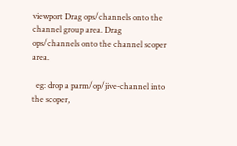viewport Drag ops/channels onto the channel group area. Drag ops/channels onto the channel scoper area.

  eg: drop a parm/op/jive-channel into the scoper,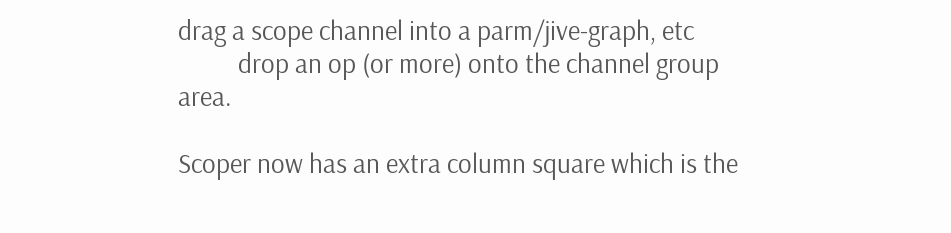drag a scope channel into a parm/jive-graph, etc
          drop an op (or more) onto the channel group area.

Scoper now has an extra column square which is the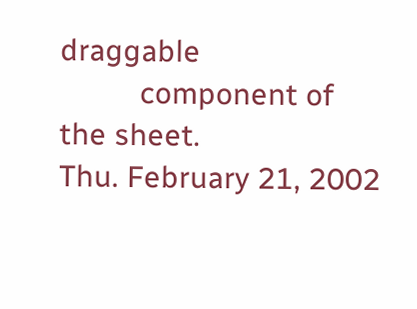draggable
          component of the sheet.
Thu. February 21, 2002